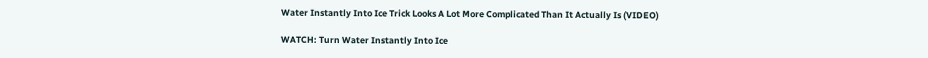Water Instantly Into Ice Trick Looks A Lot More Complicated Than It Actually Is (VIDEO)

WATCH: Turn Water Instantly Into Ice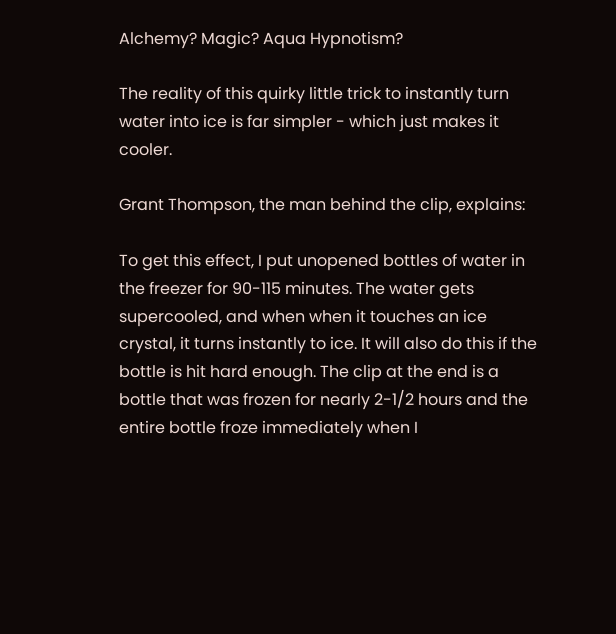Alchemy? Magic? Aqua Hypnotism?

The reality of this quirky little trick to instantly turn water into ice is far simpler - which just makes it cooler.

Grant Thompson, the man behind the clip, explains:

To get this effect, I put unopened bottles of water in the freezer for 90-115 minutes. The water gets supercooled, and when when it touches an ice crystal, it turns instantly to ice. It will also do this if the bottle is hit hard enough. The clip at the end is a bottle that was frozen for nearly 2-1/2 hours and the entire bottle froze immediately when I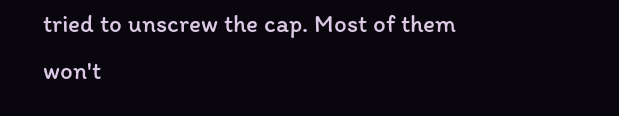tried to unscrew the cap. Most of them won't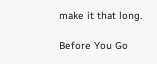make it that long.

Before You Go